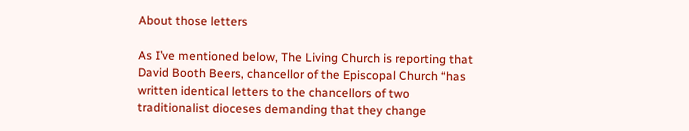About those letters

As I’ve mentioned below, The Living Church is reporting that David Booth Beers, chancellor of the Episcopal Church “has written identical letters to the chancellors of two traditionalist dioceses demanding that they change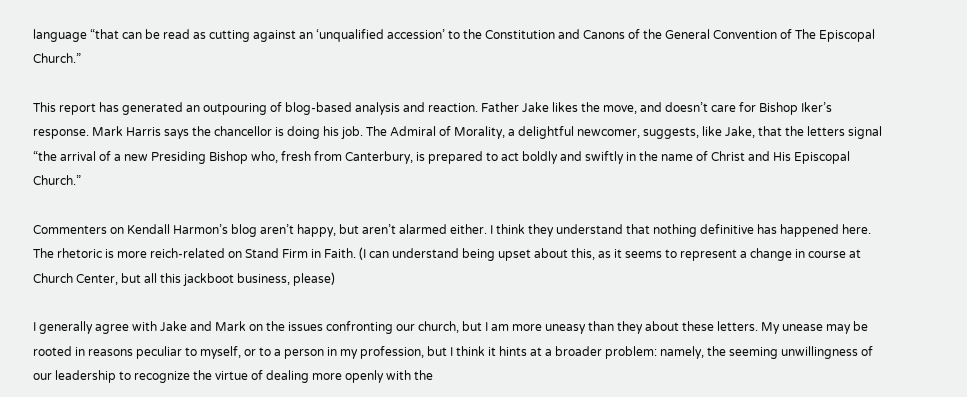language “that can be read as cutting against an ‘unqualified accession’ to the Constitution and Canons of the General Convention of The Episcopal Church.”

This report has generated an outpouring of blog-based analysis and reaction. Father Jake likes the move, and doesn’t care for Bishop Iker’s response. Mark Harris says the chancellor is doing his job. The Admiral of Morality, a delightful newcomer, suggests, like Jake, that the letters signal “the arrival of a new Presiding Bishop who, fresh from Canterbury, is prepared to act boldly and swiftly in the name of Christ and His Episcopal Church.”

Commenters on Kendall Harmon’s blog aren’t happy, but aren’t alarmed either. I think they understand that nothing definitive has happened here. The rhetoric is more reich-related on Stand Firm in Faith. (I can understand being upset about this, as it seems to represent a change in course at Church Center, but all this jackboot business, please)

I generally agree with Jake and Mark on the issues confronting our church, but I am more uneasy than they about these letters. My unease may be rooted in reasons peculiar to myself, or to a person in my profession, but I think it hints at a broader problem: namely, the seeming unwillingness of our leadership to recognize the virtue of dealing more openly with the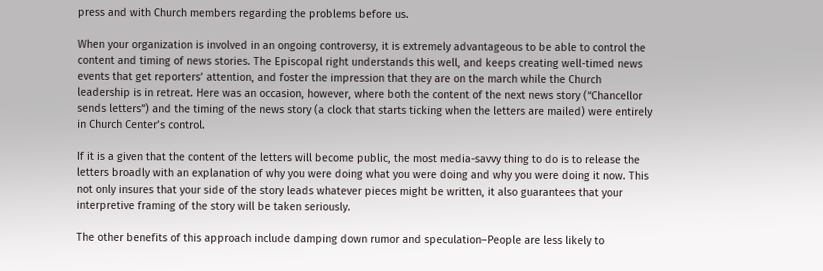press and with Church members regarding the problems before us.

When your organization is involved in an ongoing controversy, it is extremely advantageous to be able to control the content and timing of news stories. The Episcopal right understands this well, and keeps creating well-timed news events that get reporters’ attention, and foster the impression that they are on the march while the Church leadership is in retreat. Here was an occasion, however, where both the content of the next news story (“Chancellor sends letters”) and the timing of the news story (a clock that starts ticking when the letters are mailed) were entirely in Church Center’s control.

If it is a given that the content of the letters will become public, the most media-savvy thing to do is to release the letters broadly with an explanation of why you were doing what you were doing and why you were doing it now. This not only insures that your side of the story leads whatever pieces might be written, it also guarantees that your interpretive framing of the story will be taken seriously.

The other benefits of this approach include damping down rumor and speculation–People are less likely to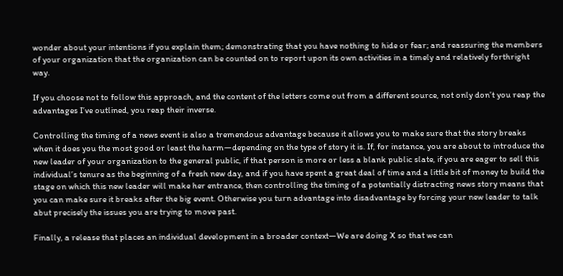wonder about your intentions if you explain them; demonstrating that you have nothing to hide or fear; and reassuring the members of your organization that the organization can be counted on to report upon its own activities in a timely and relatively forthright way.

If you choose not to follow this approach, and the content of the letters come out from a different source, not only don’t you reap the advantages I’ve outlined, you reap their inverse.

Controlling the timing of a news event is also a tremendous advantage because it allows you to make sure that the story breaks when it does you the most good or least the harm—depending on the type of story it is. If, for instance, you are about to introduce the new leader of your organization to the general public, if that person is more or less a blank public slate, if you are eager to sell this individual’s tenure as the beginning of a fresh new day, and if you have spent a great deal of time and a little bit of money to build the stage on which this new leader will make her entrance, then controlling the timing of a potentially distracting news story means that you can make sure it breaks after the big event. Otherwise you turn advantage into disadvantage by forcing your new leader to talk abut precisely the issues you are trying to move past.

Finally, a release that places an individual development in a broader context—We are doing X so that we can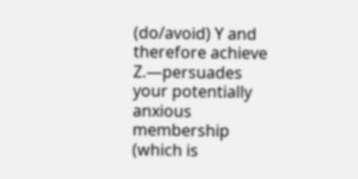(do/avoid) Y and therefore achieve Z.—persuades your potentially anxious membership (which is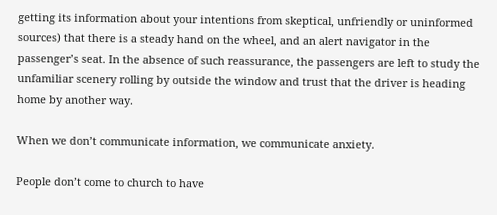getting its information about your intentions from skeptical, unfriendly or uninformed sources) that there is a steady hand on the wheel, and an alert navigator in the passenger’s seat. In the absence of such reassurance, the passengers are left to study the unfamiliar scenery rolling by outside the window and trust that the driver is heading home by another way.

When we don’t communicate information, we communicate anxiety.

People don’t come to church to have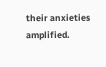their anxieties amplified.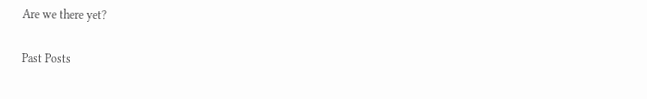Are we there yet?

Past Posts